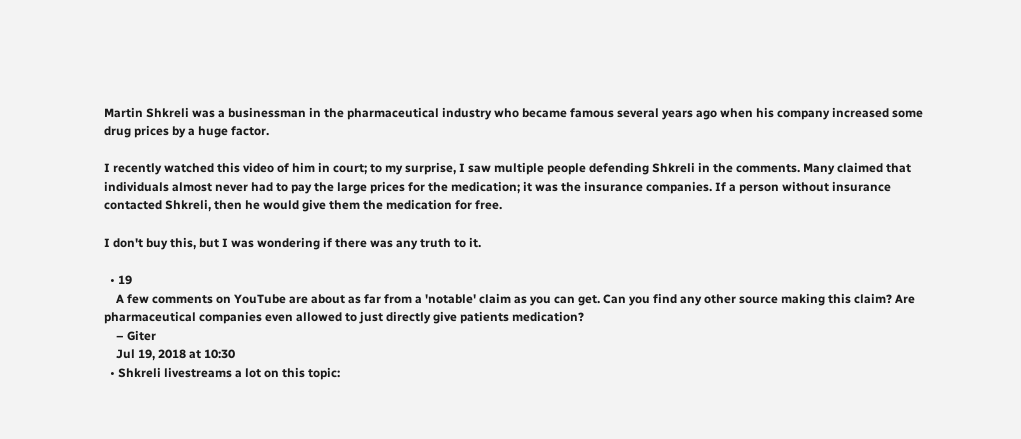Martin Shkreli was a businessman in the pharmaceutical industry who became famous several years ago when his company increased some drug prices by a huge factor.

I recently watched this video of him in court; to my surprise, I saw multiple people defending Shkreli in the comments. Many claimed that individuals almost never had to pay the large prices for the medication; it was the insurance companies. If a person without insurance contacted Shkreli, then he would give them the medication for free.

I don't buy this, but I was wondering if there was any truth to it.

  • 19
    A few comments on YouTube are about as far from a 'notable' claim as you can get. Can you find any other source making this claim? Are pharmaceutical companies even allowed to just directly give patients medication?
    – Giter
    Jul 19, 2018 at 10:30
  • Shkreli livestreams a lot on this topic: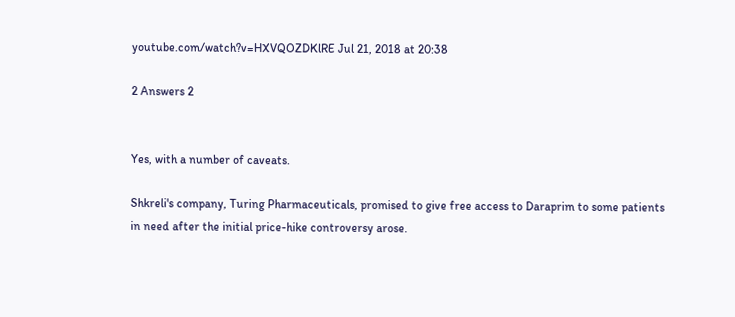youtube.com/watch?v=HXVQOZDKlRE Jul 21, 2018 at 20:38

2 Answers 2


Yes, with a number of caveats.

Shkreli's company, Turing Pharmaceuticals, promised to give free access to Daraprim to some patients in need after the initial price-hike controversy arose.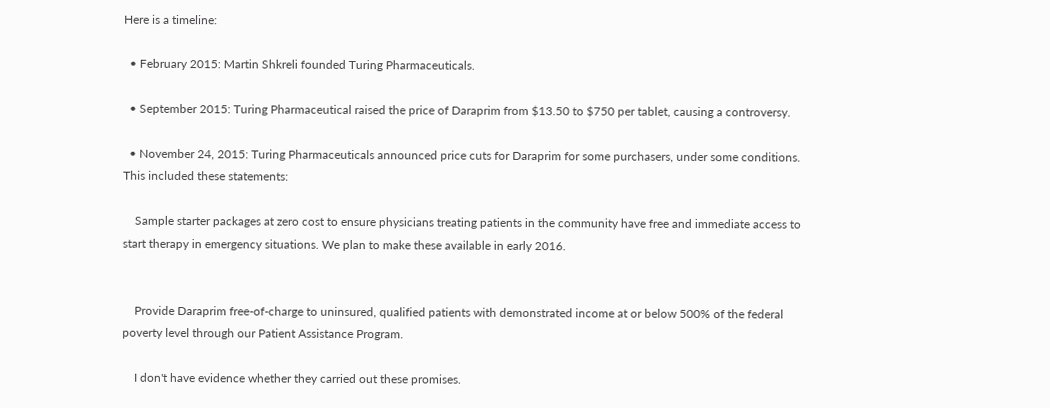Here is a timeline:

  • February 2015: Martin Shkreli founded Turing Pharmaceuticals.

  • September 2015: Turing Pharmaceutical raised the price of Daraprim from $13.50 to $750 per tablet, causing a controversy.

  • November 24, 2015: Turing Pharmaceuticals announced price cuts for Daraprim for some purchasers, under some conditions. This included these statements:

    Sample starter packages at zero cost to ensure physicians treating patients in the community have free and immediate access to start therapy in emergency situations. We plan to make these available in early 2016.


    Provide Daraprim free-of-charge to uninsured, qualified patients with demonstrated income at or below 500% of the federal poverty level through our Patient Assistance Program.

    I don't have evidence whether they carried out these promises.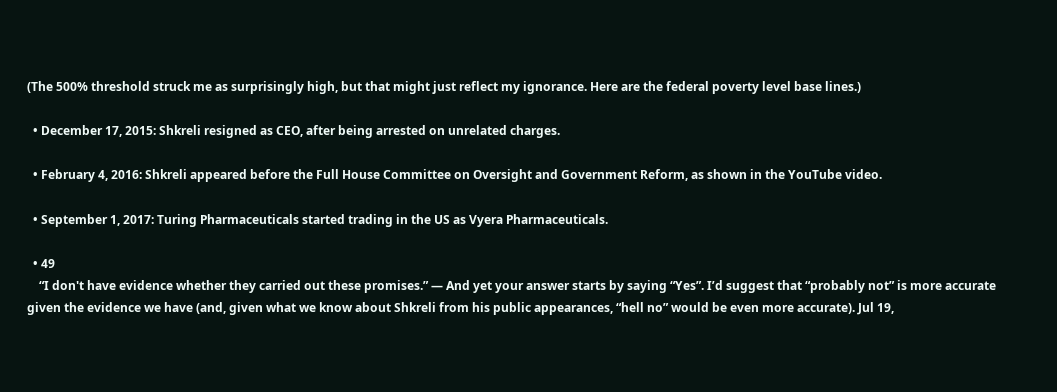(The 500% threshold struck me as surprisingly high, but that might just reflect my ignorance. Here are the federal poverty level base lines.)

  • December 17, 2015: Shkreli resigned as CEO, after being arrested on unrelated charges.

  • February 4, 2016: Shkreli appeared before the Full House Committee on Oversight and Government Reform, as shown in the YouTube video.

  • September 1, 2017: Turing Pharmaceuticals started trading in the US as Vyera Pharmaceuticals.

  • 49
    “I don't have evidence whether they carried out these promises.” — And yet your answer starts by saying “Yes”. I’d suggest that “probably not” is more accurate given the evidence we have (and, given what we know about Shkreli from his public appearances, “hell no” would be even more accurate). Jul 19,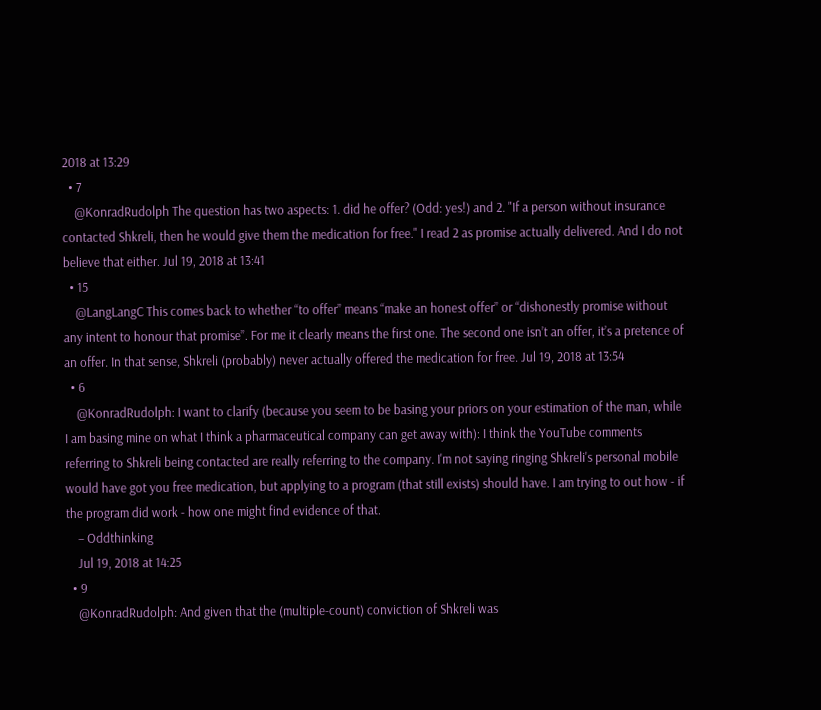2018 at 13:29
  • 7
    @KonradRudolph The question has two aspects: 1. did he offer? (Odd: yes!) and 2. "If a person without insurance contacted Shkreli, then he would give them the medication for free." I read 2 as promise actually delivered. And I do not believe that either. Jul 19, 2018 at 13:41
  • 15
    @LangLangC This comes back to whether “to offer” means “make an honest offer” or “dishonestly promise without any intent to honour that promise”. For me it clearly means the first one. The second one isn’t an offer, it’s a pretence of an offer. In that sense, Shkreli (probably) never actually offered the medication for free. Jul 19, 2018 at 13:54
  • 6
    @KonradRudolph: I want to clarify (because you seem to be basing your priors on your estimation of the man, while I am basing mine on what I think a pharmaceutical company can get away with): I think the YouTube comments referring to Shkreli being contacted are really referring to the company. I'm not saying ringing Shkreli's personal mobile would have got you free medication, but applying to a program (that still exists) should have. I am trying to out how - if the program did work - how one might find evidence of that.
    – Oddthinking
    Jul 19, 2018 at 14:25
  • 9
    @KonradRudolph: And given that the (multiple-count) conviction of Shkreli was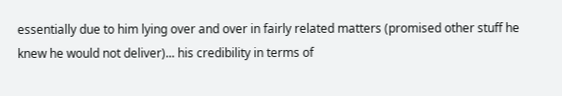essentially due to him lying over and over in fairly related matters (promised other stuff he knew he would not deliver)... his credibility in terms of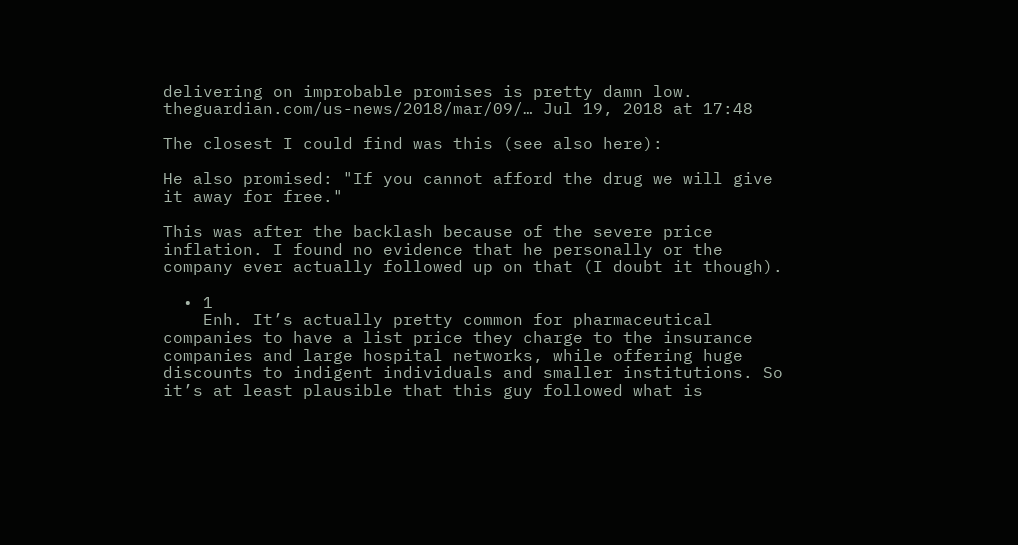delivering on improbable promises is pretty damn low. theguardian.com/us-news/2018/mar/09/… Jul 19, 2018 at 17:48

The closest I could find was this (see also here):

He also promised: "If you cannot afford the drug we will give it away for free."

This was after the backlash because of the severe price inflation. I found no evidence that he personally or the company ever actually followed up on that (I doubt it though).

  • 1
    Enh. It’s actually pretty common for pharmaceutical companies to have a list price they charge to the insurance companies and large hospital networks, while offering huge discounts to indigent individuals and smaller institutions. So it’s at least plausible that this guy followed what is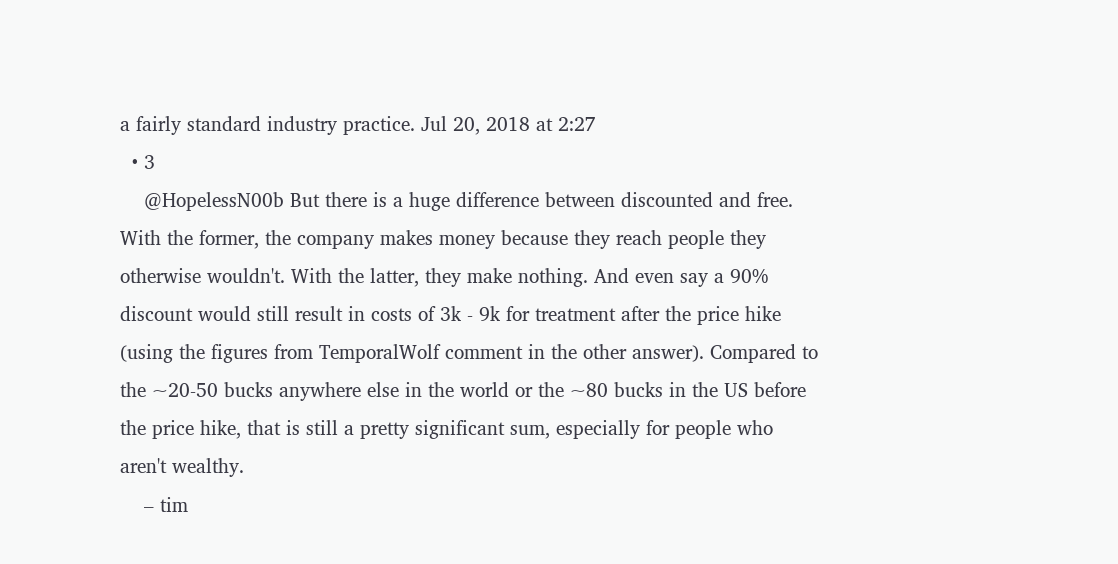a fairly standard industry practice. Jul 20, 2018 at 2:27
  • 3
    @HopelessN00b But there is a huge difference between discounted and free. With the former, the company makes money because they reach people they otherwise wouldn't. With the latter, they make nothing. And even say a 90% discount would still result in costs of 3k - 9k for treatment after the price hike (using the figures from TemporalWolf comment in the other answer). Compared to the ~20-50 bucks anywhere else in the world or the ~80 bucks in the US before the price hike, that is still a pretty significant sum, especially for people who aren't wealthy.
    – tim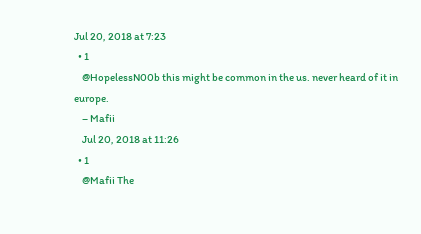Jul 20, 2018 at 7:23
  • 1
    @HopelessN00b this might be common in the us. never heard of it in europe.
    – Mafii
    Jul 20, 2018 at 11:26
  • 1
    @Mafii The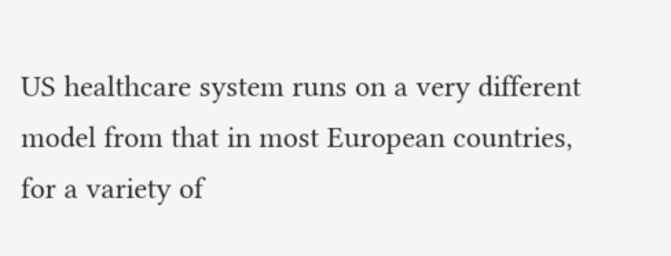US healthcare system runs on a very different model from that in most European countries, for a variety of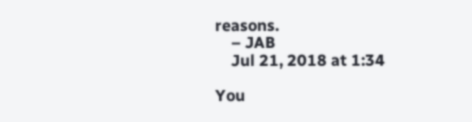reasons.
    – JAB
    Jul 21, 2018 at 1:34

You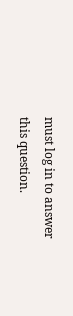must log in to answer this question.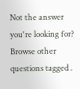Not the answer you're looking for? Browse other questions tagged .